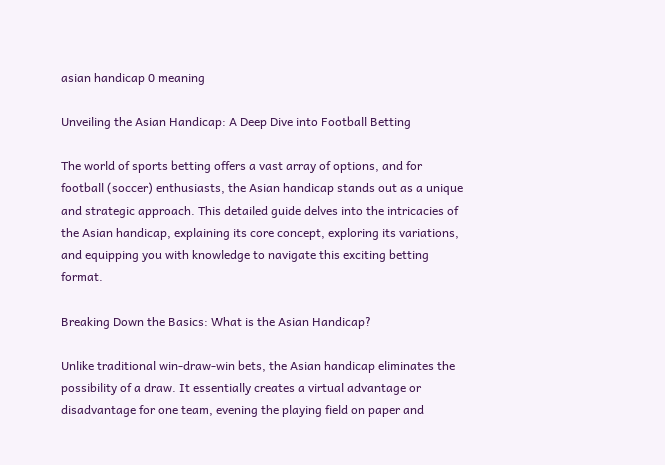asian handicap 0 meaning

Unveiling the Asian Handicap: A Deep Dive into Football Betting

The world of sports betting offers a vast array of options, and for football (soccer) enthusiasts, the Asian handicap stands out as a unique and strategic approach. This detailed guide delves into the intricacies of the Asian handicap, explaining its core concept, exploring its variations, and equipping you with knowledge to navigate this exciting betting format.

Breaking Down the Basics: What is the Asian Handicap?

Unlike traditional win-draw-win bets, the Asian handicap eliminates the possibility of a draw. It essentially creates a virtual advantage or disadvantage for one team, evening the playing field on paper and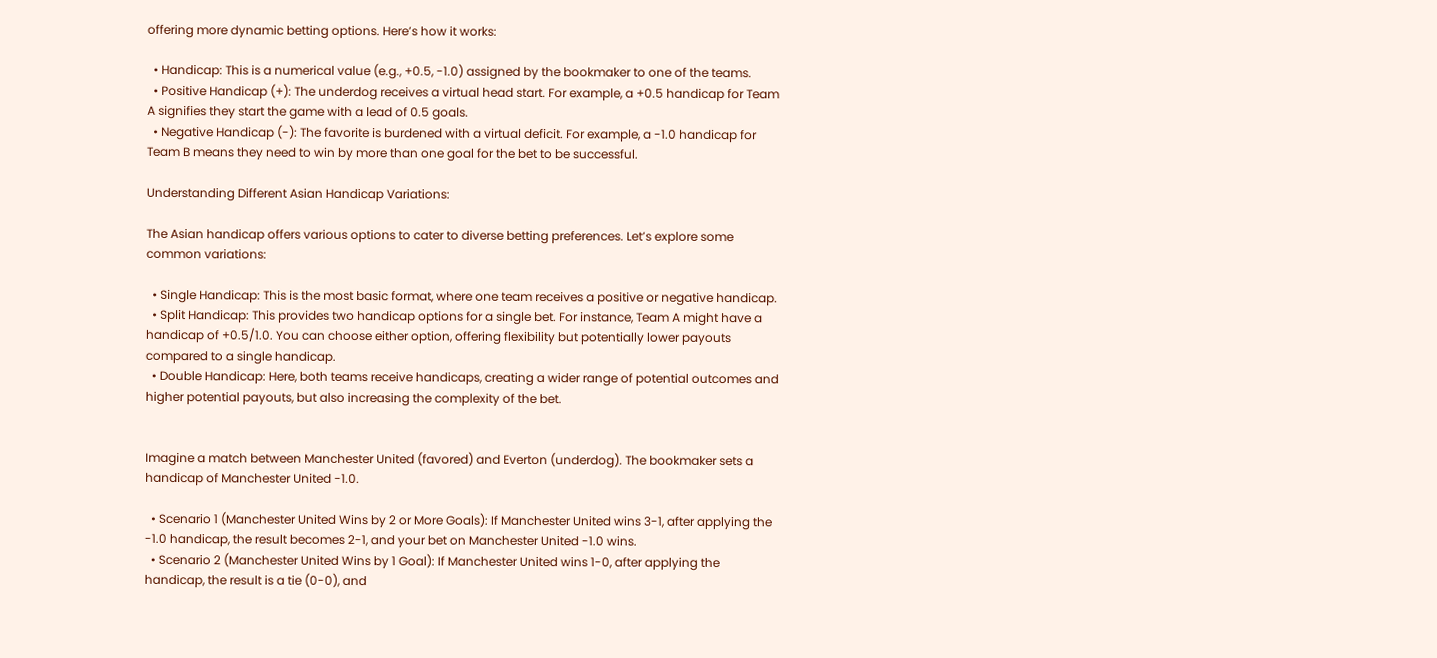offering more dynamic betting options. Here’s how it works:

  • Handicap: This is a numerical value (e.g., +0.5, -1.0) assigned by the bookmaker to one of the teams.
  • Positive Handicap (+): The underdog receives a virtual head start. For example, a +0.5 handicap for Team A signifies they start the game with a lead of 0.5 goals.
  • Negative Handicap (-): The favorite is burdened with a virtual deficit. For example, a -1.0 handicap for Team B means they need to win by more than one goal for the bet to be successful.

Understanding Different Asian Handicap Variations:

The Asian handicap offers various options to cater to diverse betting preferences. Let’s explore some common variations:

  • Single Handicap: This is the most basic format, where one team receives a positive or negative handicap.
  • Split Handicap: This provides two handicap options for a single bet. For instance, Team A might have a handicap of +0.5/1.0. You can choose either option, offering flexibility but potentially lower payouts compared to a single handicap.
  • Double Handicap: Here, both teams receive handicaps, creating a wider range of potential outcomes and higher potential payouts, but also increasing the complexity of the bet.


Imagine a match between Manchester United (favored) and Everton (underdog). The bookmaker sets a handicap of Manchester United -1.0.

  • Scenario 1 (Manchester United Wins by 2 or More Goals): If Manchester United wins 3-1, after applying the -1.0 handicap, the result becomes 2-1, and your bet on Manchester United -1.0 wins.
  • Scenario 2 (Manchester United Wins by 1 Goal): If Manchester United wins 1-0, after applying the handicap, the result is a tie (0-0), and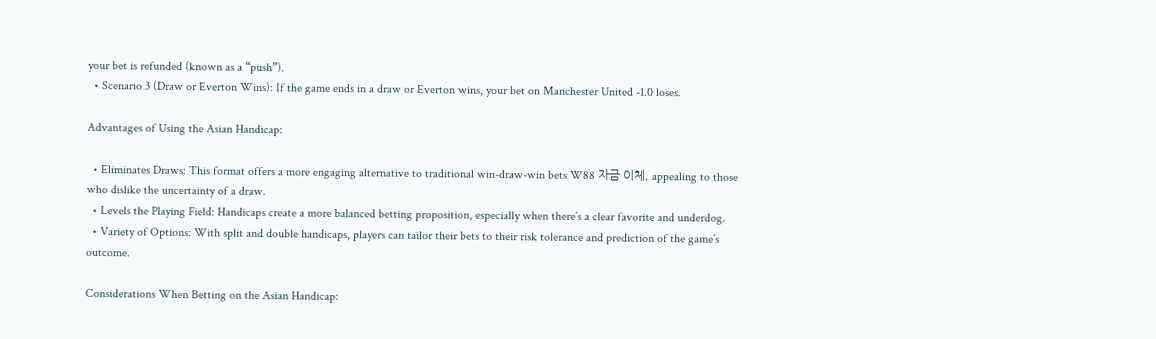your bet is refunded (known as a “push”).
  • Scenario 3 (Draw or Everton Wins): If the game ends in a draw or Everton wins, your bet on Manchester United -1.0 loses.

Advantages of Using the Asian Handicap:

  • Eliminates Draws: This format offers a more engaging alternative to traditional win-draw-win bets W88 자금 이체, appealing to those who dislike the uncertainty of a draw.
  • Levels the Playing Field: Handicaps create a more balanced betting proposition, especially when there’s a clear favorite and underdog.
  • Variety of Options: With split and double handicaps, players can tailor their bets to their risk tolerance and prediction of the game’s outcome.

Considerations When Betting on the Asian Handicap: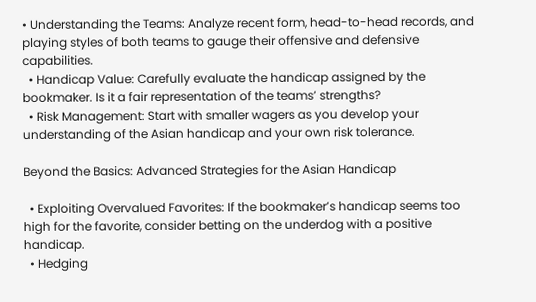• Understanding the Teams: Analyze recent form, head-to-head records, and playing styles of both teams to gauge their offensive and defensive capabilities.
  • Handicap Value: Carefully evaluate the handicap assigned by the bookmaker. Is it a fair representation of the teams’ strengths?
  • Risk Management: Start with smaller wagers as you develop your understanding of the Asian handicap and your own risk tolerance.

Beyond the Basics: Advanced Strategies for the Asian Handicap

  • Exploiting Overvalued Favorites: If the bookmaker’s handicap seems too high for the favorite, consider betting on the underdog with a positive handicap.
  • Hedging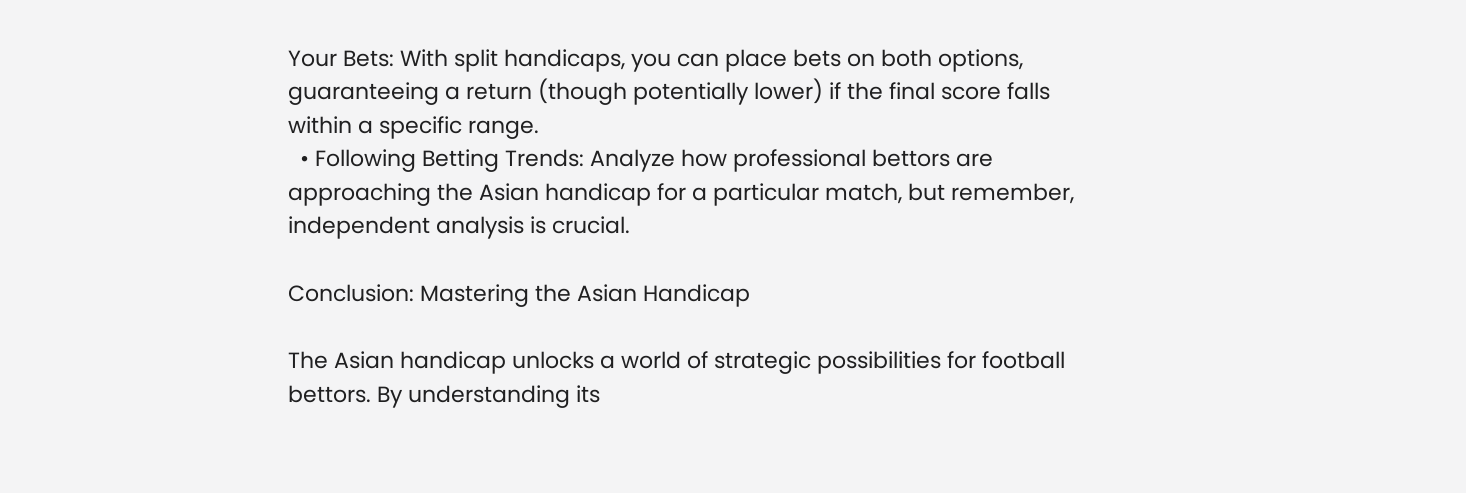Your Bets: With split handicaps, you can place bets on both options, guaranteeing a return (though potentially lower) if the final score falls within a specific range.
  • Following Betting Trends: Analyze how professional bettors are approaching the Asian handicap for a particular match, but remember, independent analysis is crucial.

Conclusion: Mastering the Asian Handicap

The Asian handicap unlocks a world of strategic possibilities for football bettors. By understanding its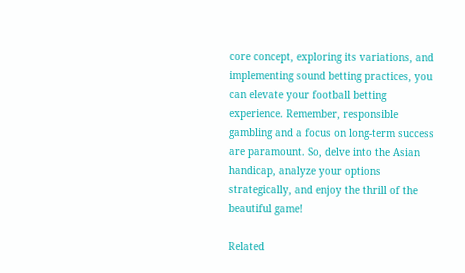core concept, exploring its variations, and implementing sound betting practices, you can elevate your football betting experience. Remember, responsible gambling and a focus on long-term success are paramount. So, delve into the Asian handicap, analyze your options strategically, and enjoy the thrill of the beautiful game!

Related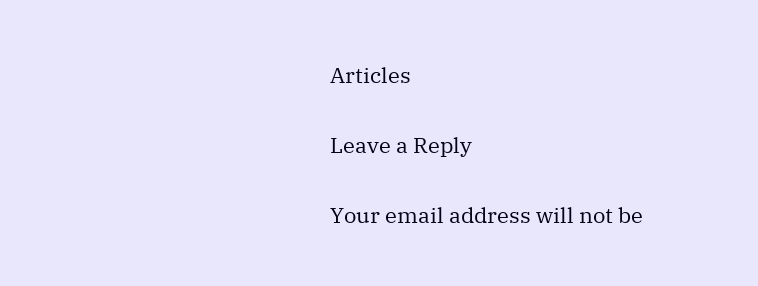Articles

Leave a Reply

Your email address will not be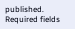published. Required fields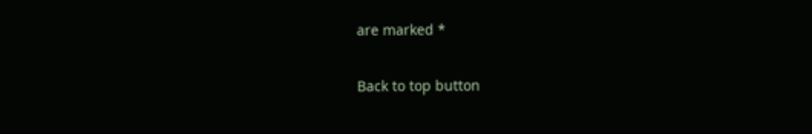are marked *

Back to top button